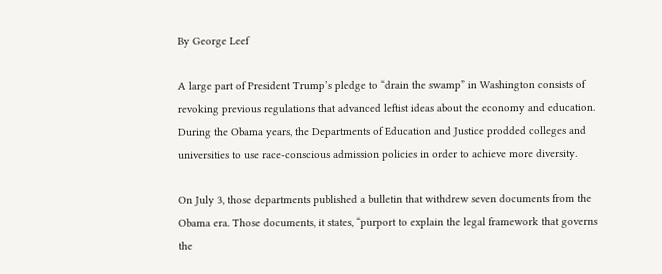By George Leef

A large part of President Trump’s pledge to “drain the swamp” in Washington consists of revoking previous regulations that advanced leftist ideas about the economy and education. During the Obama years, the Departments of Education and Justice prodded colleges and universities to use race-conscious admission policies in order to achieve more diversity.

On July 3, those departments published a bulletin that withdrew seven documents from the Obama era. Those documents, it states, “purport to explain the legal framework that governs the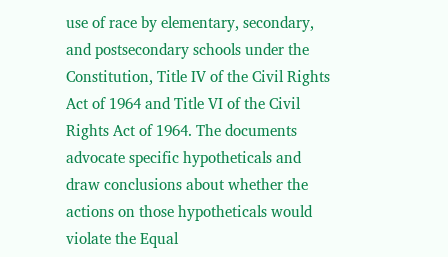use of race by elementary, secondary, and postsecondary schools under the Constitution, Title IV of the Civil Rights Act of 1964 and Title VI of the Civil Rights Act of 1964. The documents advocate specific hypotheticals and draw conclusions about whether the actions on those hypotheticals would violate the Equal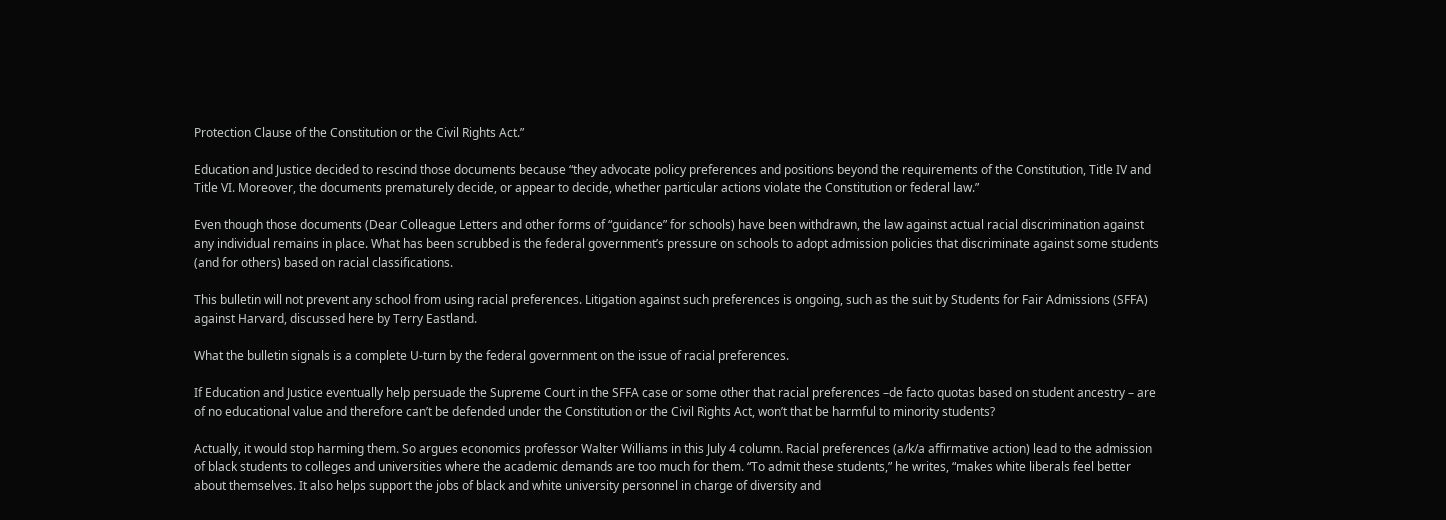Protection Clause of the Constitution or the Civil Rights Act.”

Education and Justice decided to rescind those documents because “they advocate policy preferences and positions beyond the requirements of the Constitution, Title IV and Title VI. Moreover, the documents prematurely decide, or appear to decide, whether particular actions violate the Constitution or federal law.”

Even though those documents (Dear Colleague Letters and other forms of “guidance” for schools) have been withdrawn, the law against actual racial discrimination against any individual remains in place. What has been scrubbed is the federal government’s pressure on schools to adopt admission policies that discriminate against some students (and for others) based on racial classifications.

This bulletin will not prevent any school from using racial preferences. Litigation against such preferences is ongoing, such as the suit by Students for Fair Admissions (SFFA) against Harvard, discussed here by Terry Eastland.

What the bulletin signals is a complete U-turn by the federal government on the issue of racial preferences.

If Education and Justice eventually help persuade the Supreme Court in the SFFA case or some other that racial preferences –de facto quotas based on student ancestry – are of no educational value and therefore can’t be defended under the Constitution or the Civil Rights Act, won’t that be harmful to minority students?

Actually, it would stop harming them. So argues economics professor Walter Williams in this July 4 column. Racial preferences (a/k/a affirmative action) lead to the admission of black students to colleges and universities where the academic demands are too much for them. “To admit these students,” he writes, “makes white liberals feel better about themselves. It also helps support the jobs of black and white university personnel in charge of diversity and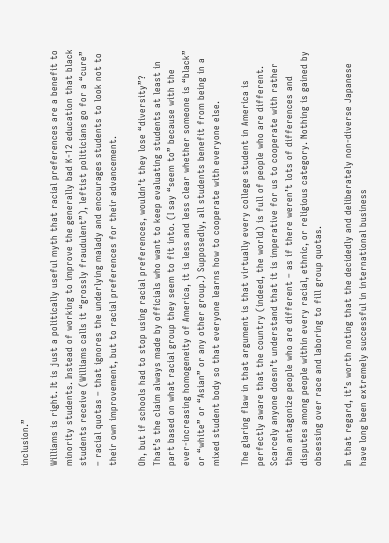inclusion.”

Williams is right. It is just a politically useful myth that racial preferences are a benefit to minority students. Instead of working to improve the generally bad K-12 education that black students receive (Williams calls it “grossly fraudulent”), leftist politicians go for a “cure” – racial quotas – that ignores the underlying malady and encourages students to look not to their own improvement, but to racial preferences for their advancement.

Oh, but if schools had to stop using racial preferences, wouldn’t they lose “diversity”? That’s the claim always made by officials who want to keep evaluating students at least in part based on what racial group they seem to fit into. (I say “seem to” because with the ever-increasing homogeneity of America, it is less and less clear whether someone is “black” or “white” or “Asian” or any other group.) Supposedly, all students benefit from being in a mixed student body so that everyone learns how to cooperate with everyone else.

The glaring flaw in that argument is that virtually every college student in America is perfectly aware that the country (indeed, the world) is full of people who are different. Scarcely anyone doesn’t understand that it is imperative for us to cooperate with rather than antagonize people who are different – as if there weren’t lots of differences and disputes among people within every racial, ethnic, or religious category. Nothing is gained by obsessing over race and laboring to fill group quotas.

In that regard, it’s worth noting that the decidedly and deliberately non-diverse Japanese have long been extremely successful in international business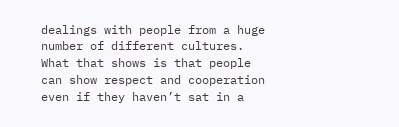dealings with people from a huge number of different cultures. What that shows is that people can show respect and cooperation even if they haven’t sat in a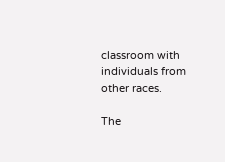classroom with individuals from other races.

The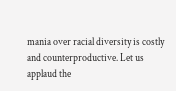mania over racial diversity is costly and counterproductive. Let us applaud the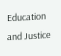Education and Justice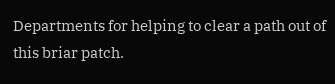Departments for helping to clear a path out of this briar patch.